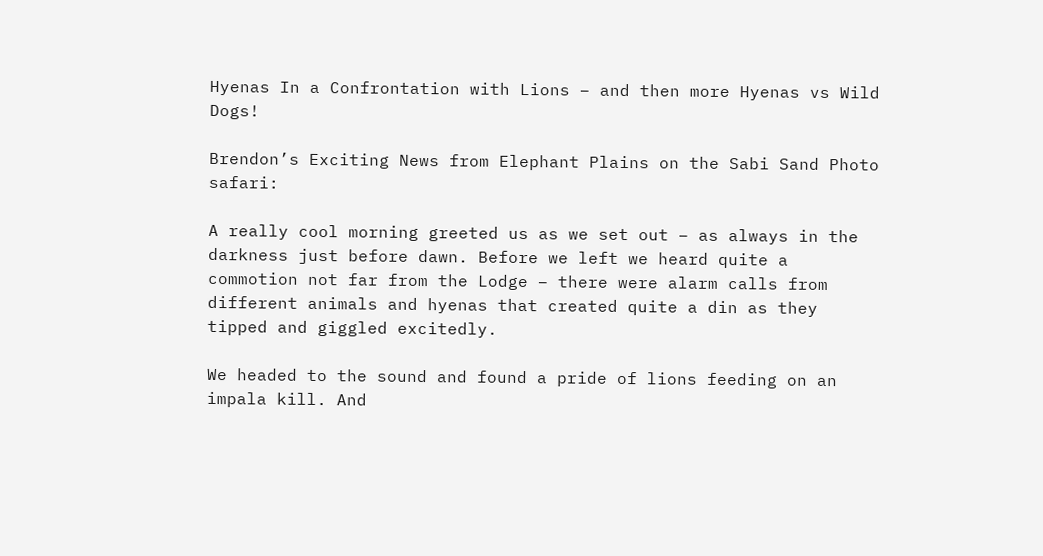Hyenas In a Confrontation with Lions – and then more Hyenas vs Wild Dogs!

Brendon’s Exciting News from Elephant Plains on the Sabi Sand Photo safari:

A really cool morning greeted us as we set out – as always in the darkness just before dawn. Before we left we heard quite a commotion not far from the Lodge – there were alarm calls from different animals and hyenas that created quite a din as they tipped and giggled excitedly.

We headed to the sound and found a pride of lions feeding on an impala kill. And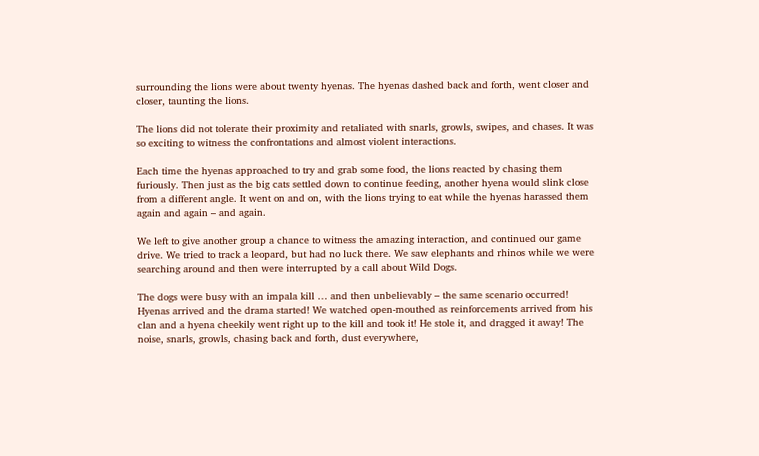surrounding the lions were about twenty hyenas. The hyenas dashed back and forth, went closer and closer, taunting the lions.

The lions did not tolerate their proximity and retaliated with snarls, growls, swipes, and chases. It was so exciting to witness the confrontations and almost violent interactions.

Each time the hyenas approached to try and grab some food, the lions reacted by chasing them furiously. Then just as the big cats settled down to continue feeding, another hyena would slink close from a different angle. It went on and on, with the lions trying to eat while the hyenas harassed them again and again – and again.

We left to give another group a chance to witness the amazing interaction, and continued our game drive. We tried to track a leopard, but had no luck there. We saw elephants and rhinos while we were searching around and then were interrupted by a call about Wild Dogs.

The dogs were busy with an impala kill … and then unbelievably – the same scenario occurred! Hyenas arrived and the drama started! We watched open-mouthed as reinforcements arrived from his clan and a hyena cheekily went right up to the kill and took it! He stole it, and dragged it away! The noise, snarls, growls, chasing back and forth, dust everywhere,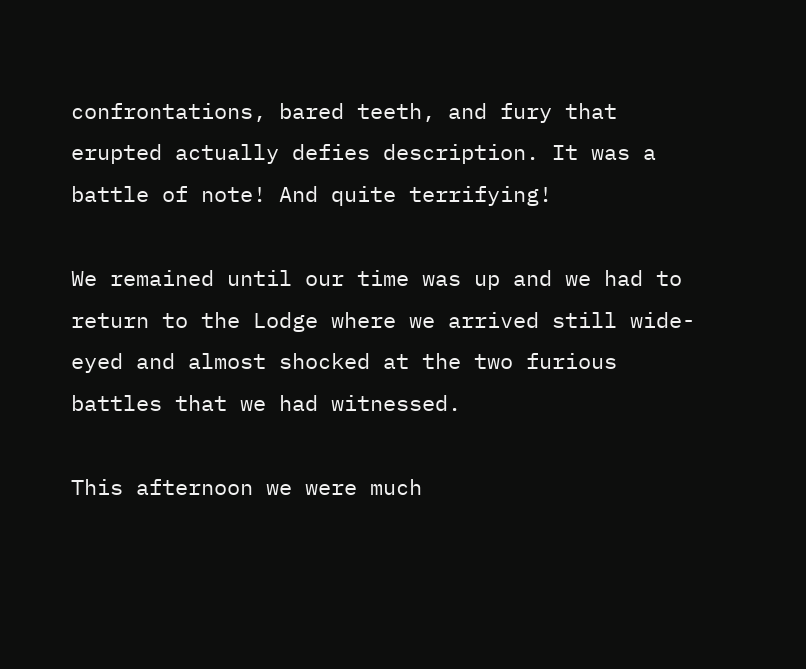confrontations, bared teeth, and fury that erupted actually defies description. It was a battle of note! And quite terrifying!

We remained until our time was up and we had to return to the Lodge where we arrived still wide-eyed and almost shocked at the two furious battles that we had witnessed.

This afternoon we were much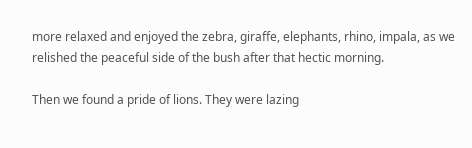more relaxed and enjoyed the zebra, giraffe, elephants, rhino, impala, as we relished the peaceful side of the bush after that hectic morning.

Then we found a pride of lions. They were lazing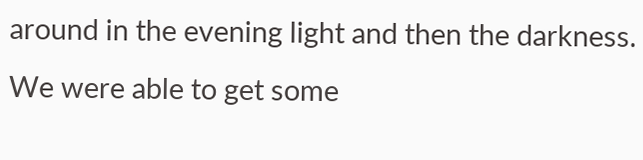around in the evening light and then the darkness. We were able to get some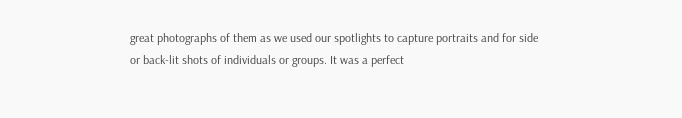great photographs of them as we used our spotlights to capture portraits and for side or back-lit shots of individuals or groups. It was a perfect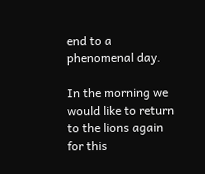end to a phenomenal day.

In the morning we would like to return to the lions again for this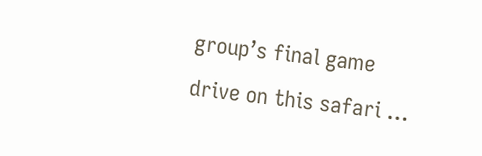group’s final game drive on this safari …